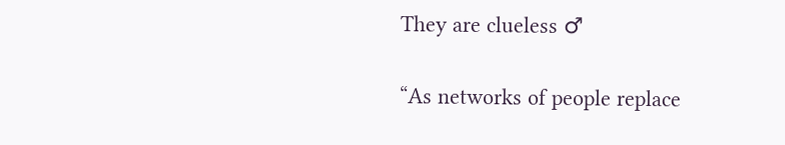They are clueless ♂

“As networks of people replace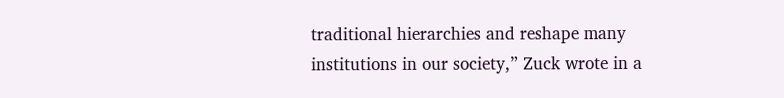traditional hierarchies and reshape many institutions in our society,” Zuck wrote in a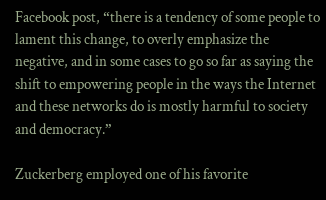Facebook post, “there is a tendency of some people to lament this change, to overly emphasize the negative, and in some cases to go so far as saying the shift to empowering people in the ways the Internet and these networks do is mostly harmful to society and democracy.”

Zuckerberg employed one of his favorite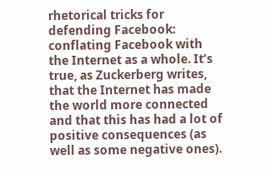rhetorical tricks for defending Facebook: conflating Facebook with the Internet as a whole. It’s true, as Zuckerberg writes, that the Internet has made the world more connected and that this has had a lot of positive consequences (as well as some negative ones).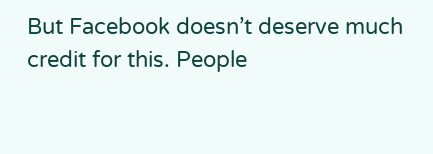But Facebook doesn’t deserve much credit for this. People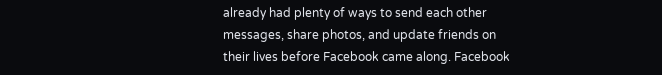already had plenty of ways to send each other messages, share photos, and update friends on their lives before Facebook came along. Facebook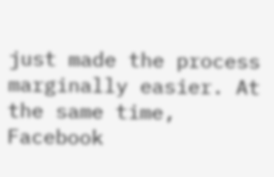just made the process marginally easier. At the same time, Facebook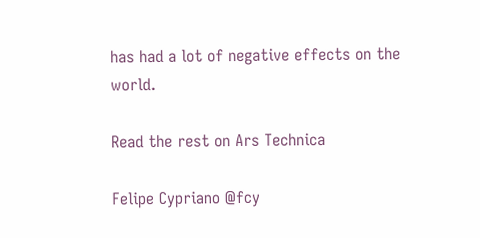has had a lot of negative effects on the world.

Read the rest on Ars Technica

Felipe Cypriano @fcy